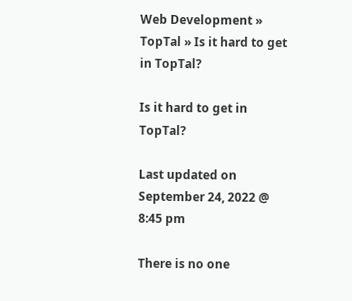Web Development » TopTal » Is it hard to get in TopTal?

Is it hard to get in TopTal?

Last updated on September 24, 2022 @ 8:45 pm

There is no one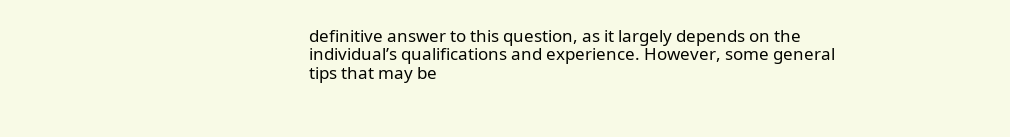definitive answer to this question, as it largely depends on the individual’s qualifications and experience. However, some general tips that may be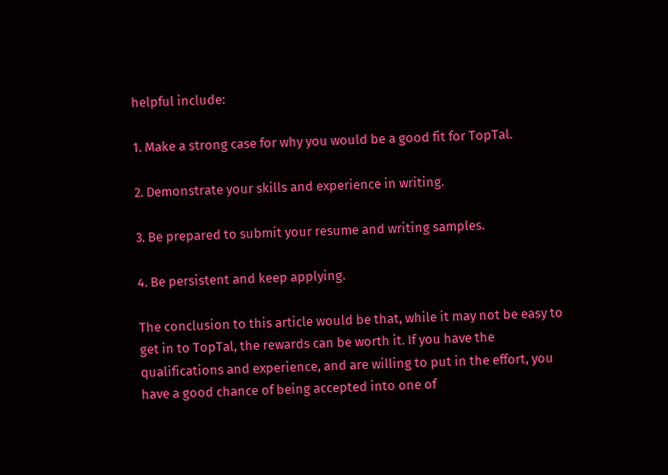helpful include:

1. Make a strong case for why you would be a good fit for TopTal.

2. Demonstrate your skills and experience in writing.

3. Be prepared to submit your resume and writing samples.

4. Be persistent and keep applying.

The conclusion to this article would be that, while it may not be easy to get in to TopTal, the rewards can be worth it. If you have the qualifications and experience, and are willing to put in the effort, you have a good chance of being accepted into one of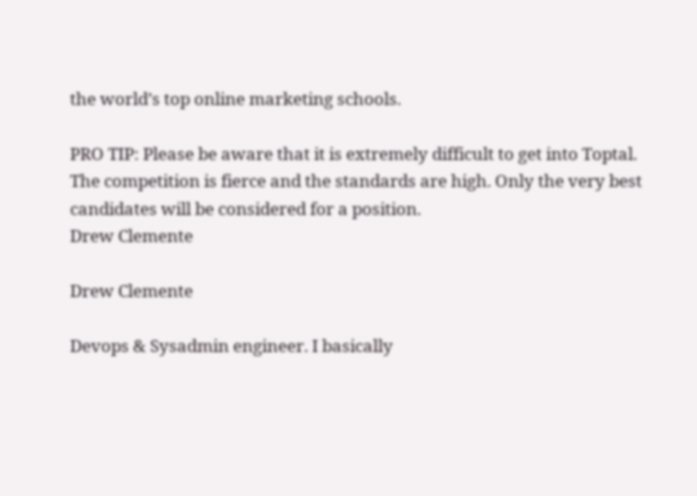the world’s top online marketing schools.

PRO TIP: Please be aware that it is extremely difficult to get into Toptal. The competition is fierce and the standards are high. Only the very best candidates will be considered for a position.
Drew Clemente

Drew Clemente

Devops & Sysadmin engineer. I basically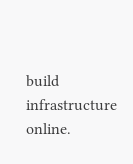build infrastructure online.